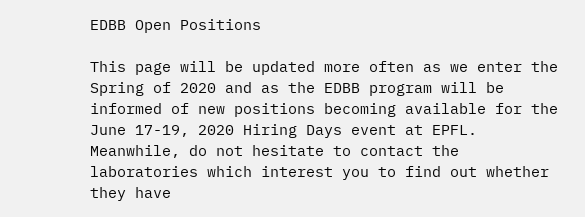EDBB Open Positions

This page will be updated more often as we enter the Spring of 2020 and as the EDBB program will be informed of new positions becoming available for the June 17-19, 2020 Hiring Days event at EPFL. Meanwhile, do not hesitate to contact the laboratories which interest you to find out whether they have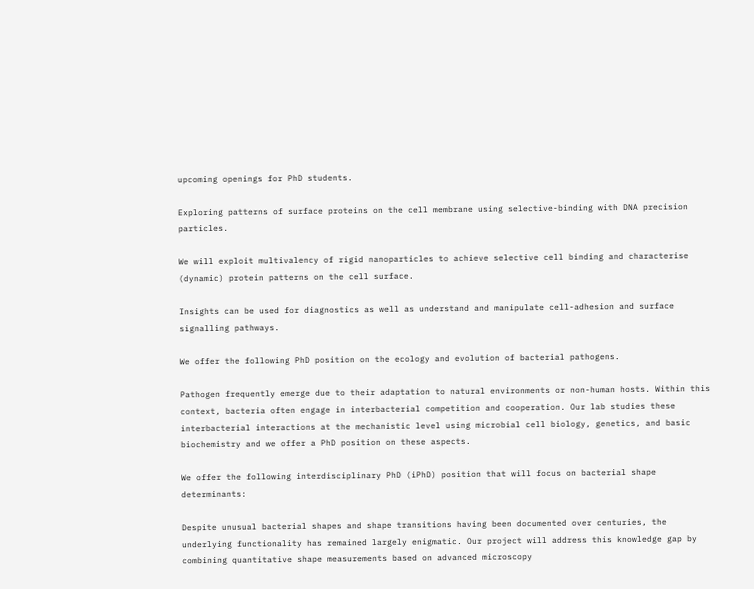upcoming openings for PhD students.

Exploring patterns of surface proteins on the cell membrane using selective-binding with DNA precision particles.

We will exploit multivalency of rigid nanoparticles to achieve selective cell binding and characterise (dynamic) protein patterns on the cell surface.

Insights can be used for diagnostics as well as understand and manipulate cell-adhesion and surface signalling pathways.

We offer the following PhD position on the ecology and evolution of bacterial pathogens.

Pathogen frequently emerge due to their adaptation to natural environments or non-human hosts. Within this context, bacteria often engage in interbacterial competition and cooperation. Our lab studies these interbacterial interactions at the mechanistic level using microbial cell biology, genetics, and basic biochemistry and we offer a PhD position on these aspects.

We offer the following interdisciplinary PhD (iPhD) position that will focus on bacterial shape determinants:

Despite unusual bacterial shapes and shape transitions having been documented over centuries, the underlying functionality has remained largely enigmatic. Our project will address this knowledge gap by combining quantitative shape measurements based on advanced microscopy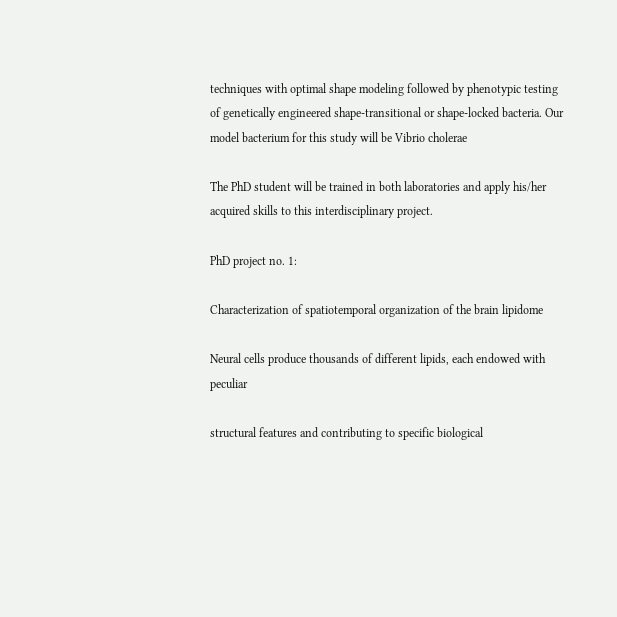techniques with optimal shape modeling followed by phenotypic testing of genetically engineered shape-transitional or shape-locked bacteria. Our model bacterium for this study will be Vibrio cholerae

The PhD student will be trained in both laboratories and apply his/her acquired skills to this interdisciplinary project.

PhD project no. 1:

Characterization of spatiotemporal organization of the brain lipidome

Neural cells produce thousands of different lipids, each endowed with peculiar

structural features and contributing to specific biological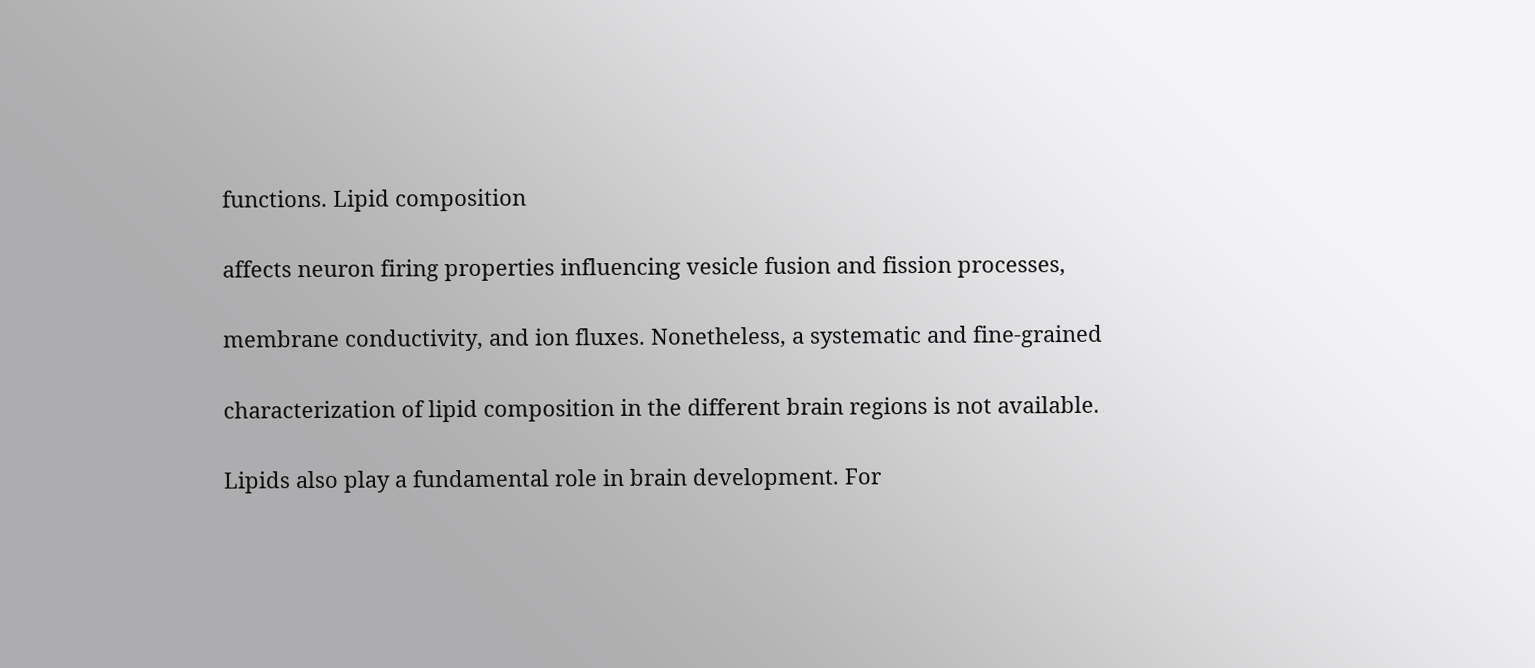functions. Lipid composition

affects neuron firing properties influencing vesicle fusion and fission processes,

membrane conductivity, and ion fluxes. Nonetheless, a systematic and fine-grained

characterization of lipid composition in the different brain regions is not available.

Lipids also play a fundamental role in brain development. For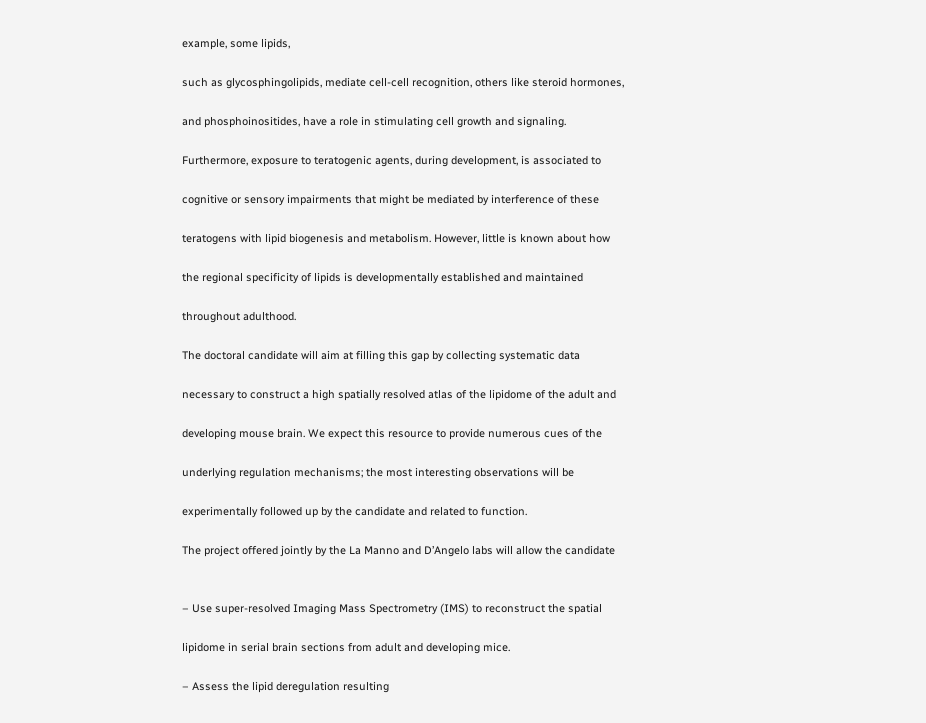example, some lipids,

such as glycosphingolipids, mediate cell-cell recognition, others like steroid hormones,

and phosphoinositides, have a role in stimulating cell growth and signaling.

Furthermore, exposure to teratogenic agents, during development, is associated to

cognitive or sensory impairments that might be mediated by interference of these

teratogens with lipid biogenesis and metabolism. However, little is known about how

the regional specificity of lipids is developmentally established and maintained

throughout adulthood.

The doctoral candidate will aim at filling this gap by collecting systematic data

necessary to construct a high spatially resolved atlas of the lipidome of the adult and

developing mouse brain. We expect this resource to provide numerous cues of the

underlying regulation mechanisms; the most interesting observations will be

experimentally followed up by the candidate and related to function.

The project offered jointly by the La Manno and D’Angelo labs will allow the candidate


– Use super-resolved Imaging Mass Spectrometry (IMS) to reconstruct the spatial

lipidome in serial brain sections from adult and developing mice.

– Assess the lipid deregulation resulting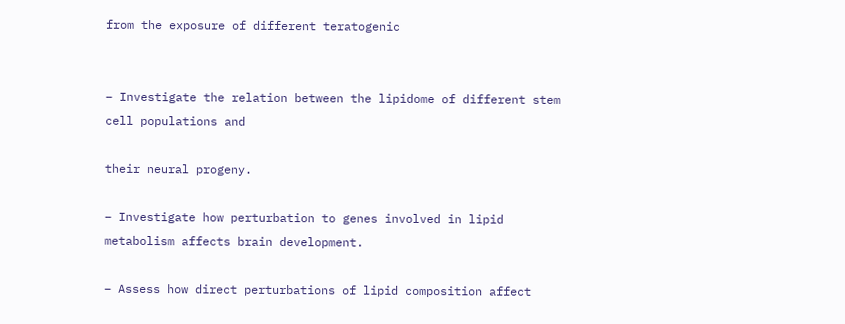from the exposure of different teratogenic


– Investigate the relation between the lipidome of different stem cell populations and

their neural progeny.

– Investigate how perturbation to genes involved in lipid metabolism affects brain development.

– Assess how direct perturbations of lipid composition affect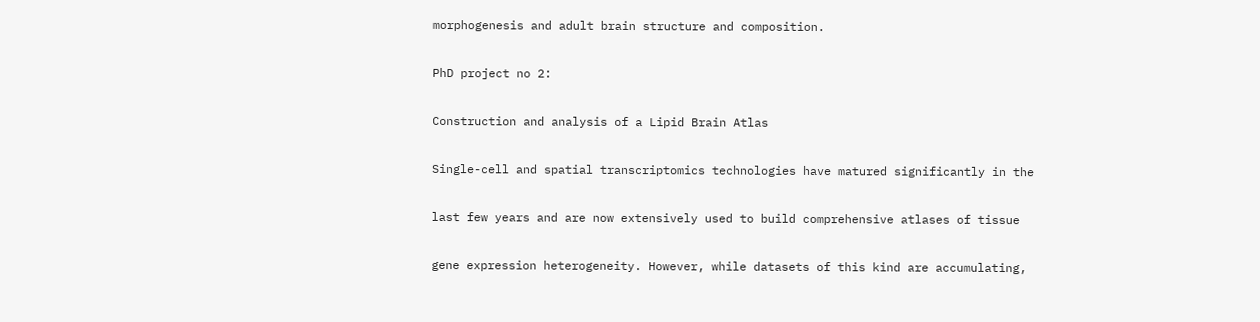morphogenesis and adult brain structure and composition.

PhD project no 2:

Construction and analysis of a Lipid Brain Atlas

Single-cell and spatial transcriptomics technologies have matured significantly in the

last few years and are now extensively used to build comprehensive atlases of tissue

gene expression heterogeneity. However, while datasets of this kind are accumulating,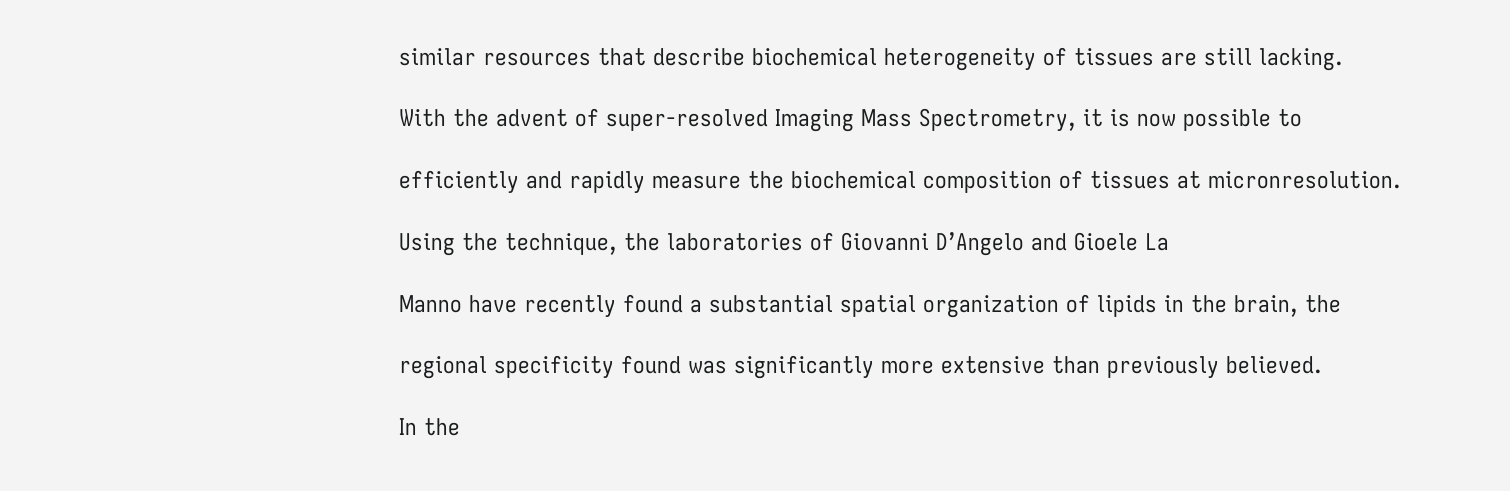similar resources that describe biochemical heterogeneity of tissues are still lacking.

With the advent of super-resolved Imaging Mass Spectrometry, it is now possible to

efficiently and rapidly measure the biochemical composition of tissues at micronresolution.

Using the technique, the laboratories of Giovanni D’Angelo and Gioele La

Manno have recently found a substantial spatial organization of lipids in the brain, the

regional specificity found was significantly more extensive than previously believed.

In the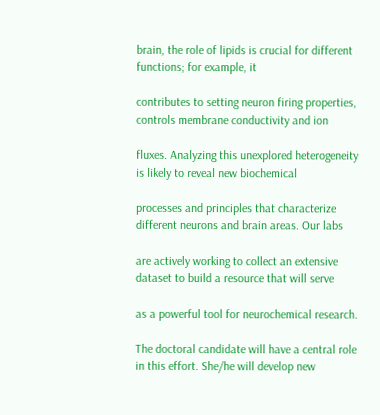brain, the role of lipids is crucial for different functions; for example, it

contributes to setting neuron firing properties, controls membrane conductivity and ion

fluxes. Analyzing this unexplored heterogeneity is likely to reveal new biochemical

processes and principles that characterize different neurons and brain areas. Our labs

are actively working to collect an extensive dataset to build a resource that will serve

as a powerful tool for neurochemical research.

The doctoral candidate will have a central role in this effort. She/he will develop new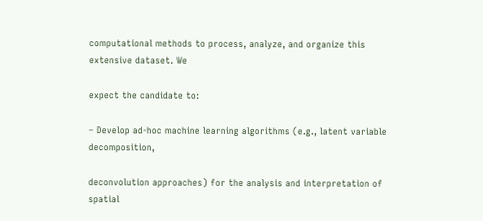computational methods to process, analyze, and organize this extensive dataset. We

expect the candidate to:

– Develop ad-hoc machine learning algorithms (e.g., latent variable decomposition,

deconvolution approaches) for the analysis and interpretation of spatial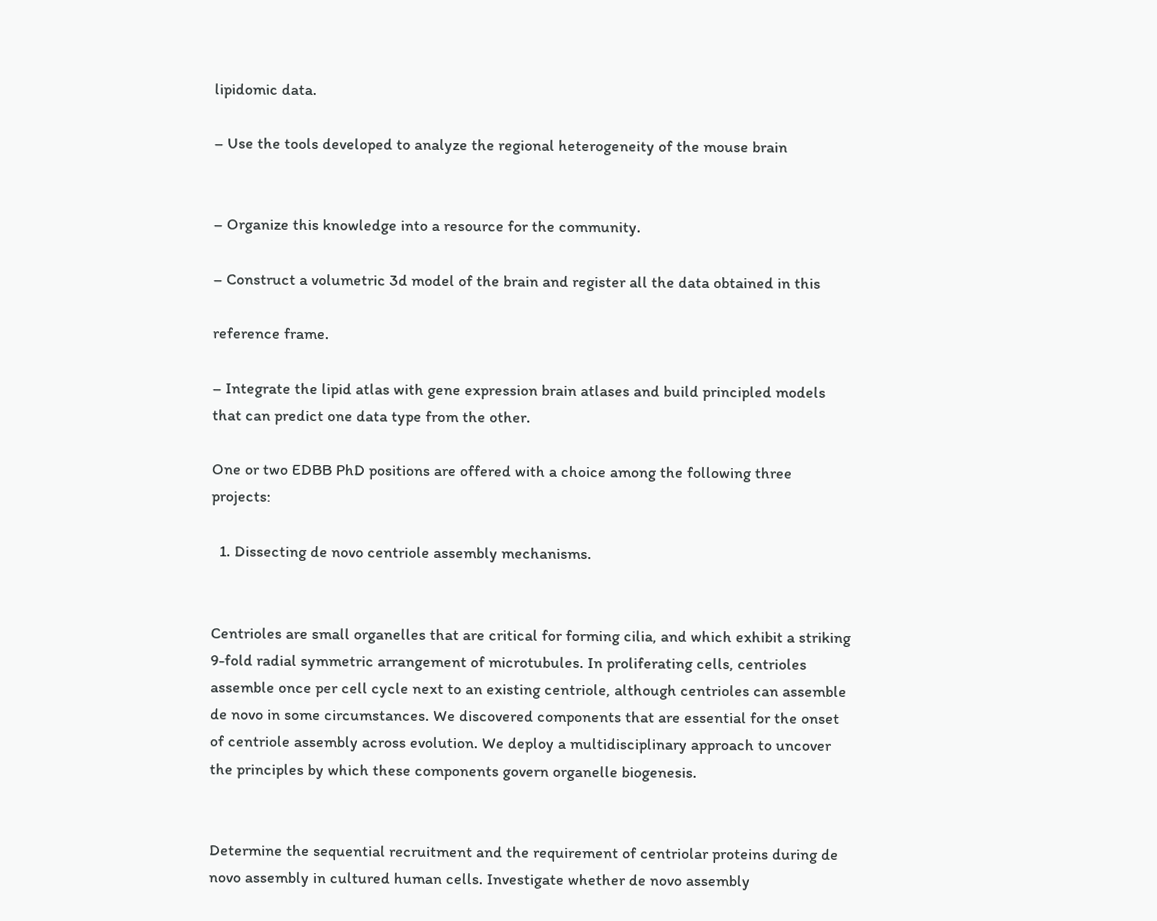lipidomic data.

– Use the tools developed to analyze the regional heterogeneity of the mouse brain


– Organize this knowledge into a resource for the community.

– Construct a volumetric 3d model of the brain and register all the data obtained in this

reference frame.

– Integrate the lipid atlas with gene expression brain atlases and build principled models that can predict one data type from the other.

One or two EDBB PhD positions are offered with a choice among the following three projects:

  1. Dissecting de novo centriole assembly mechanisms.


Centrioles are small organelles that are critical for forming cilia, and which exhibit a striking 9-fold radial symmetric arrangement of microtubules. In proliferating cells, centrioles assemble once per cell cycle next to an existing centriole, although centrioles can assemble de novo in some circumstances. We discovered components that are essential for the onset of centriole assembly across evolution. We deploy a multidisciplinary approach to uncover the principles by which these components govern organelle biogenesis.


Determine the sequential recruitment and the requirement of centriolar proteins during de novo assembly in cultured human cells. Investigate whether de novo assembly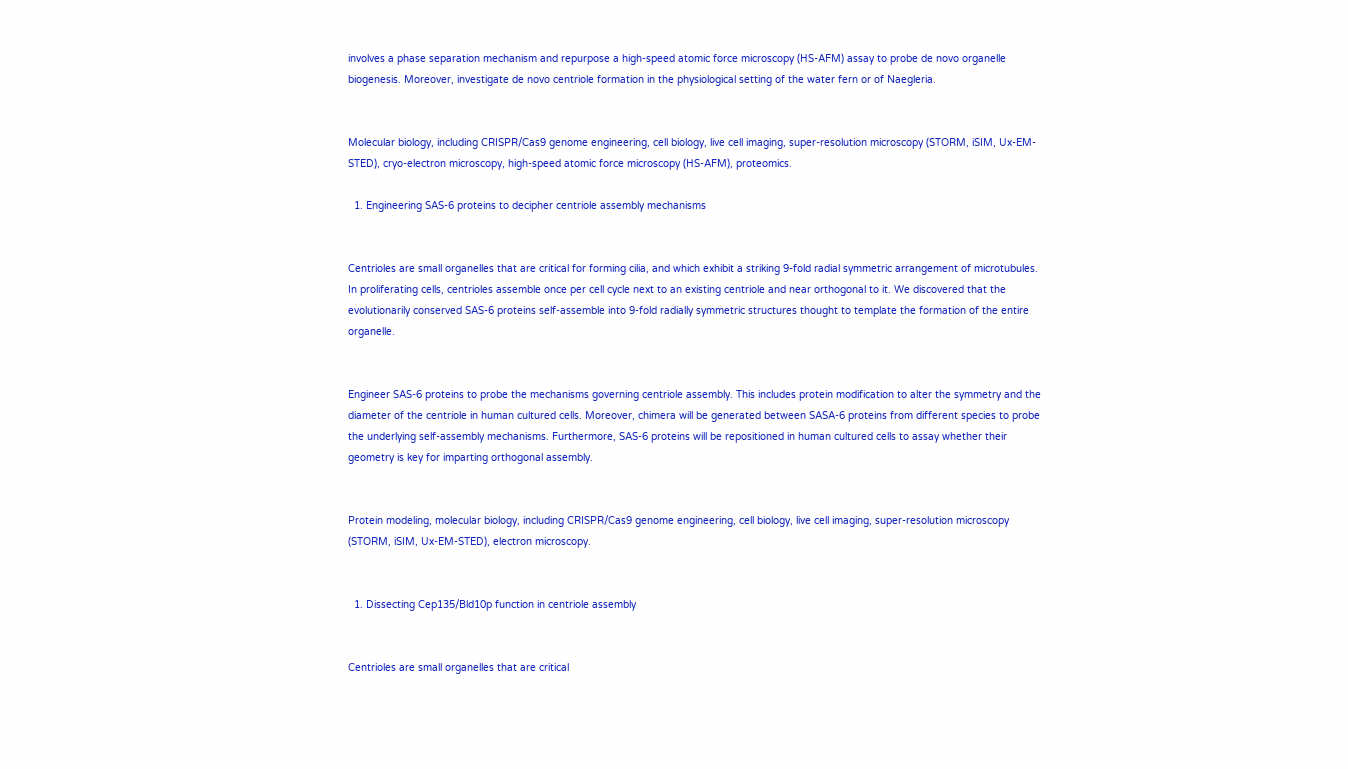involves a phase separation mechanism and repurpose a high-speed atomic force microscopy (HS-AFM) assay to probe de novo organelle biogenesis. Moreover, investigate de novo centriole formation in the physiological setting of the water fern or of Naegleria.


Molecular biology, including CRISPR/Cas9 genome engineering, cell biology, live cell imaging, super-resolution microscopy (STORM, iSIM, Ux-EM-STED), cryo-electron microscopy, high-speed atomic force microscopy (HS-AFM), proteomics.

  1. Engineering SAS-6 proteins to decipher centriole assembly mechanisms


Centrioles are small organelles that are critical for forming cilia, and which exhibit a striking 9-fold radial symmetric arrangement of microtubules. In proliferating cells, centrioles assemble once per cell cycle next to an existing centriole and near orthogonal to it. We discovered that the evolutionarily conserved SAS-6 proteins self-assemble into 9-fold radially symmetric structures thought to template the formation of the entire organelle.


Engineer SAS-6 proteins to probe the mechanisms governing centriole assembly. This includes protein modification to alter the symmetry and the diameter of the centriole in human cultured cells. Moreover, chimera will be generated between SASA-6 proteins from different species to probe the underlying self-assembly mechanisms. Furthermore, SAS-6 proteins will be repositioned in human cultured cells to assay whether their geometry is key for imparting orthogonal assembly.


Protein modeling, molecular biology, including CRISPR/Cas9 genome engineering, cell biology, live cell imaging, super-resolution microscopy (STORM, iSIM, Ux-EM-STED), electron microscopy.


  1. Dissecting Cep135/Bld10p function in centriole assembly


Centrioles are small organelles that are critical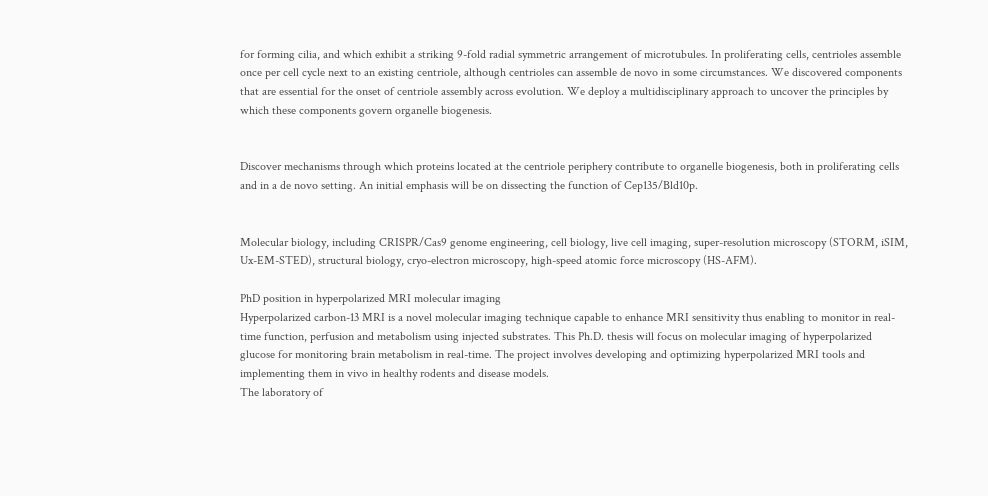for forming cilia, and which exhibit a striking 9-fold radial symmetric arrangement of microtubules. In proliferating cells, centrioles assemble once per cell cycle next to an existing centriole, although centrioles can assemble de novo in some circumstances. We discovered components that are essential for the onset of centriole assembly across evolution. We deploy a multidisciplinary approach to uncover the principles by which these components govern organelle biogenesis.


Discover mechanisms through which proteins located at the centriole periphery contribute to organelle biogenesis, both in proliferating cells and in a de novo setting. An initial emphasis will be on dissecting the function of Cep135/Bld10p.


Molecular biology, including CRISPR/Cas9 genome engineering, cell biology, live cell imaging, super-resolution microscopy (STORM, iSIM, Ux-EM-STED), structural biology, cryo-electron microscopy, high-speed atomic force microscopy (HS-AFM).

PhD position in hyperpolarized MRI molecular imaging
Hyperpolarized carbon-13 MRI is a novel molecular imaging technique capable to enhance MRI sensitivity thus enabling to monitor in real-time function, perfusion and metabolism using injected substrates. This Ph.D. thesis will focus on molecular imaging of hyperpolarized glucose for monitoring brain metabolism in real-time. The project involves developing and optimizing hyperpolarized MRI tools and implementing them in vivo in healthy rodents and disease models.
The laboratory of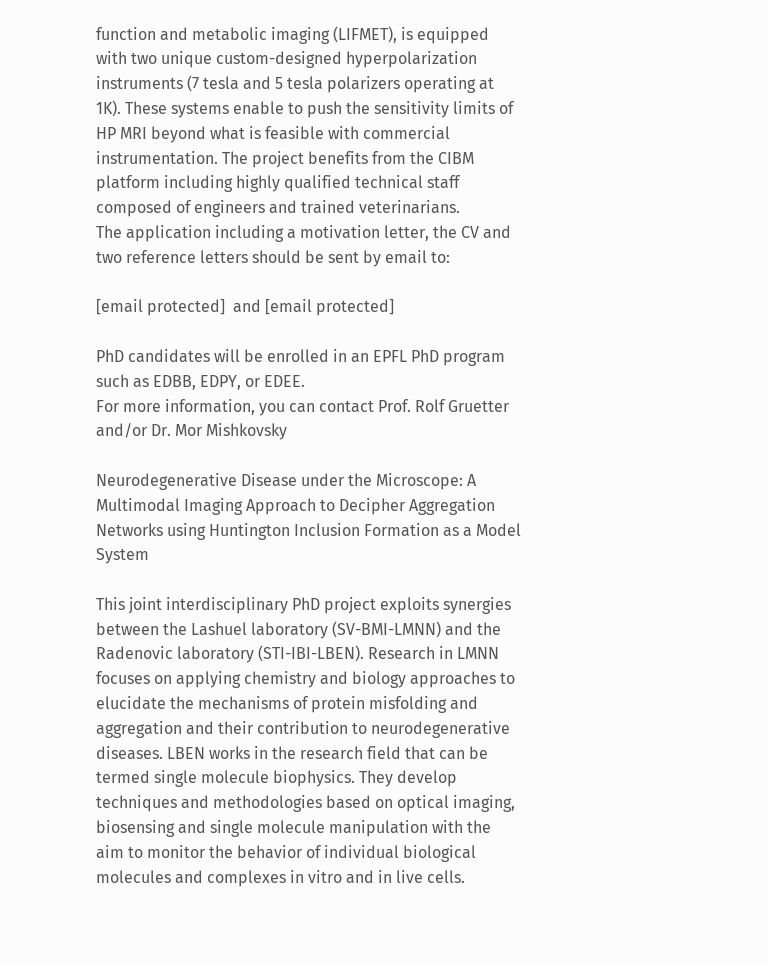function and metabolic imaging (LIFMET), is equipped with two unique custom-designed hyperpolarization instruments (7 tesla and 5 tesla polarizers operating at 1K). These systems enable to push the sensitivity limits of HP MRI beyond what is feasible with commercial instrumentation. The project benefits from the CIBM platform including highly qualified technical staff composed of engineers and trained veterinarians.
The application including a motivation letter, the CV and two reference letters should be sent by email to:

[email protected]  and [email protected]

PhD candidates will be enrolled in an EPFL PhD program such as EDBB, EDPY, or EDEE.
For more information, you can contact Prof. Rolf Gruetter and/or Dr. Mor Mishkovsky

Neurodegenerative Disease under the Microscope: A Multimodal Imaging Approach to Decipher Aggregation Networks using Huntington Inclusion Formation as a Model System

This joint interdisciplinary PhD project exploits synergies between the Lashuel laboratory (SV-BMI-LMNN) and the Radenovic laboratory (STI-IBI-LBEN). Research in LMNN focuses on applying chemistry and biology approaches to elucidate the mechanisms of protein misfolding and aggregation and their contribution to neurodegenerative diseases. LBEN works in the research field that can be termed single molecule biophysics. They develop techniques and methodologies based on optical imaging, biosensing and single molecule manipulation with the aim to monitor the behavior of individual biological molecules and complexes in vitro and in live cells.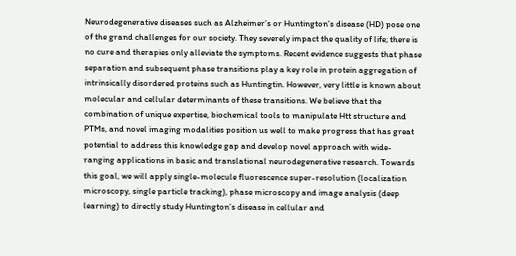Neurodegenerative diseases such as Alzheimer’s or Huntington’s disease (HD) pose one of the grand challenges for our society. They severely impact the quality of life; there is no cure and therapies only alleviate the symptoms. Recent evidence suggests that phase separation and subsequent phase transitions play a key role in protein aggregation of intrinsically disordered proteins such as Huntingtin. However, very little is known about molecular and cellular determinants of these transitions. We believe that the combination of unique expertise, biochemical tools to manipulate Htt structure and PTMs, and novel imaging modalities position us well to make progress that has great potential to address this knowledge gap and develop novel approach with wide-ranging applications in basic and translational neurodegenerative research. Towards this goal, we will apply single-molecule fluorescence super-resolution (localization microscopy, single particle tracking), phase microscopy and image analysis (deep learning) to directly study Huntington’s disease in cellular and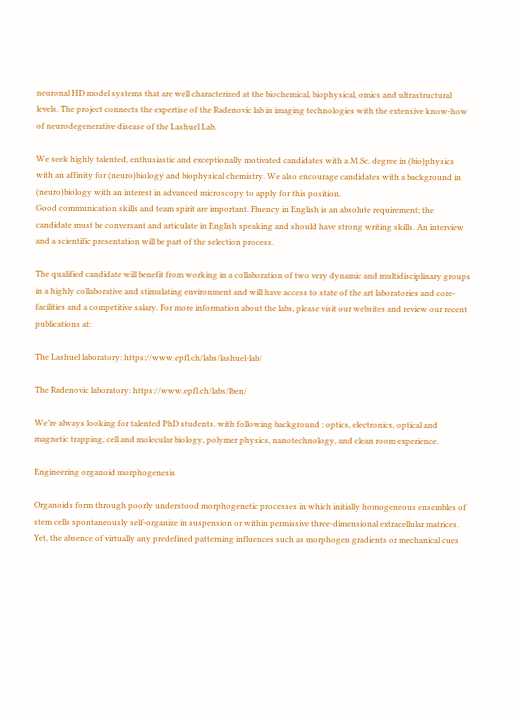neuronal HD model systems that are well characterized at the biochemical, biophysical, omics and ultrastructural levels. The project connects the expertise of the Radenovic lab in imaging technologies with the extensive know-how of neurodegenerative disease of the Lashuel Lab.

We seek highly talented, enthusiastic and exceptionally motivated candidates with a M.Sc. degree in (bio)physics with an affinity for (neuro)biology and biophysical chemistry. We also encourage candidates with a background in (neuro)biology with an interest in advanced microscopy to apply for this position.
Good communication skills and team spirit are important. Fluency in English is an absolute requirement; the candidate must be conversant and articulate in English speaking and should have strong writing skills. An interview and a scientific presentation will be part of the selection process.

The qualified candidate will benefit from working in a collaboration of two very dynamic and multidisciplinary groups in a highly collaborative and stimulating environment and will have access to state of the art laboratories and core-facilities and a competitive salary. For more information about the labs, please visit our websites and review our recent publications at:

The Lashuel laboratory: https://www.epfl.ch/labs/lashuel-lab/

The Radenovic laboratory: https://www.epfl.ch/labs/lben/

We’re always looking for talented PhD students. with following background : optics, electronics, optical and magnetic trapping, cell and molecular biology, polymer physics, nanotechnology, and clean room experience.

Engineering organoid morphogenesis

Organoids form through poorly understood morphogenetic processes in which initially homogeneous ensembles of stem cells spontaneously self-organize in suspension or within permissive three-dimensional extracellular matrices. Yet, the absence of virtually any predefined patterning influences such as morphogen gradients or mechanical cues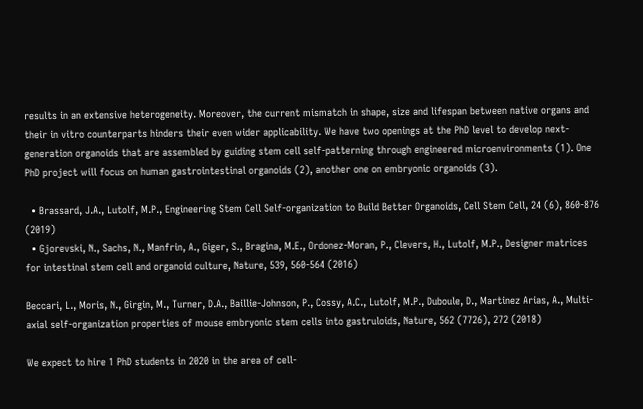results in an extensive heterogeneity. Moreover, the current mismatch in shape, size and lifespan between native organs and their in vitro counterparts hinders their even wider applicability. We have two openings at the PhD level to develop next-generation organoids that are assembled by guiding stem cell self-patterning through engineered microenvironments (1). One PhD project will focus on human gastrointestinal organoids (2), another one on embryonic organoids (3).

  • Brassard, J.A., Lutolf, M.P., Engineering Stem Cell Self-organization to Build Better Organoids, Cell Stem Cell, 24 (6), 860-876 (2019)
  • Gjorevski, N., Sachs, N., Manfrin, A., Giger, S., Bragina, M.E., Ordonez-Moran, P., Clevers, H., Lutolf, M.P., Designer matrices for intestinal stem cell and organoid culture, Nature, 539, 560-564 (2016)

Beccari, L., Moris, N., Girgin, M., Turner, D.A., Baillie-Johnson, P., Cossy, A.C., Lutolf, M.P., Duboule, D., Martinez Arias, A., Multi-axial self-organization properties of mouse embryonic stem cells into gastruloids, Nature, 562 (7726), 272 (2018)

We expect to hire 1 PhD students in 2020 in the area of cell-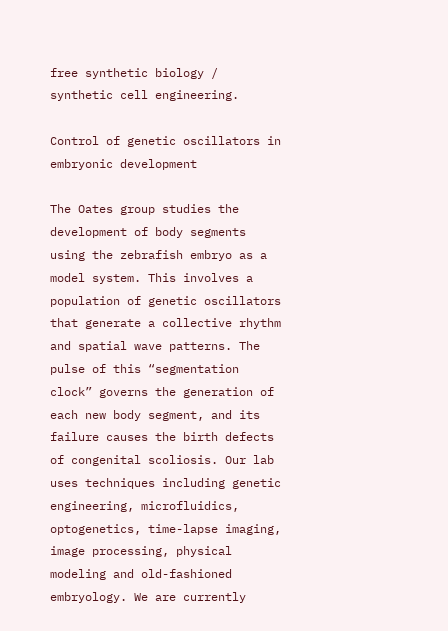free synthetic biology / synthetic cell engineering.

Control of genetic oscillators in embryonic development

The Oates group studies the development of body segments using the zebrafish embryo as a model system. This involves a population of genetic oscillators that generate a collective rhythm and spatial wave patterns. The pulse of this “segmentation clock” governs the generation of each new body segment, and its failure causes the birth defects of congenital scoliosis. Our lab uses techniques including genetic engineering, microfluidics, optogenetics, time-lapse imaging, image processing, physical modeling and old-fashioned embryology. We are currently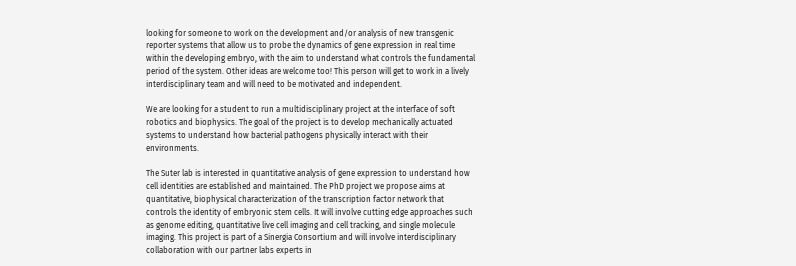looking for someone to work on the development and/or analysis of new transgenic reporter systems that allow us to probe the dynamics of gene expression in real time within the developing embryo, with the aim to understand what controls the fundamental period of the system. Other ideas are welcome too! This person will get to work in a lively interdisciplinary team and will need to be motivated and independent.

We are looking for a student to run a multidisciplinary project at the interface of soft robotics and biophysics. The goal of the project is to develop mechanically actuated systems to understand how bacterial pathogens physically interact with their environments.

The Suter lab is interested in quantitative analysis of gene expression to understand how cell identities are established and maintained. The PhD project we propose aims at quantitative, biophysical characterization of the transcription factor network that controls the identity of embryonic stem cells. It will involve cutting edge approaches such as genome editing, quantitative live cell imaging and cell tracking, and single molecule imaging. This project is part of a Sinergia Consortium and will involve interdisciplinary collaboration with our partner labs experts in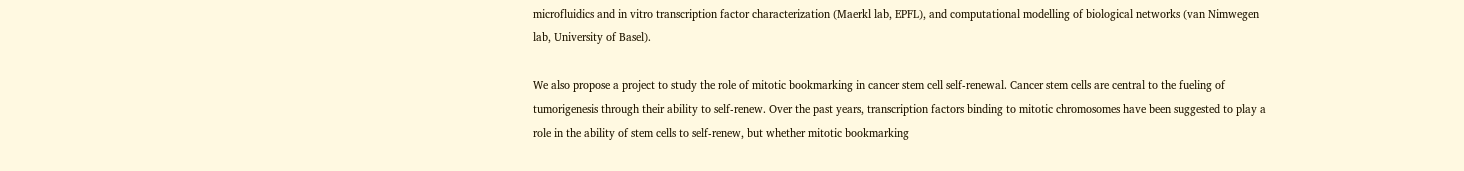microfluidics and in vitro transcription factor characterization (Maerkl lab, EPFL), and computational modelling of biological networks (van Nimwegen lab, University of Basel).

We also propose a project to study the role of mitotic bookmarking in cancer stem cell self-renewal. Cancer stem cells are central to the fueling of tumorigenesis through their ability to self-renew. Over the past years, transcription factors binding to mitotic chromosomes have been suggested to play a role in the ability of stem cells to self-renew, but whether mitotic bookmarking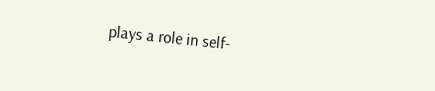plays a role in self-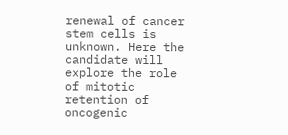renewal of cancer stem cells is unknown. Here the candidate will explore the role of mitotic retention of oncogenic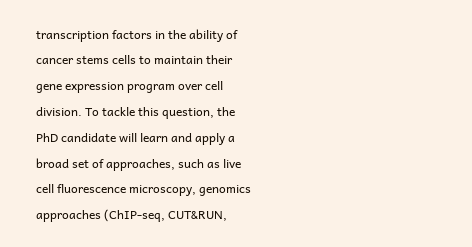transcription factors in the ability of cancer stems cells to maintain their gene expression program over cell division. To tackle this question, the PhD candidate will learn and apply a broad set of approaches, such as live cell fluorescence microscopy, genomics approaches (ChIP-seq, CUT&RUN,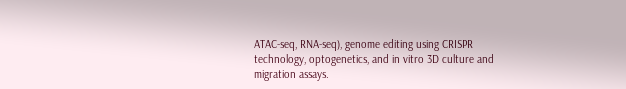ATAC-seq, RNA-seq), genome editing using CRISPR technology, optogenetics, and in vitro 3D culture and migration assays.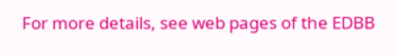For more details, see web pages of the EDBB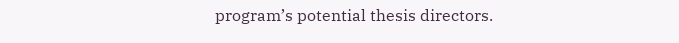program’s potential thesis directors.